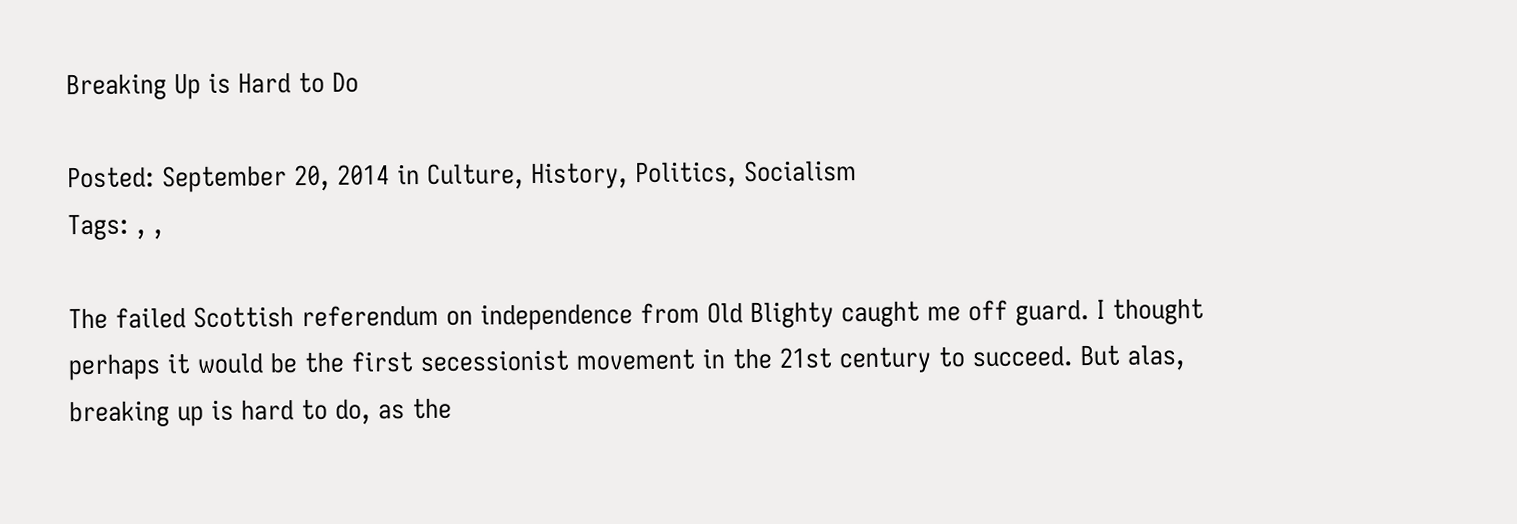Breaking Up is Hard to Do

Posted: September 20, 2014 in Culture, History, Politics, Socialism
Tags: , ,

The failed Scottish referendum on independence from Old Blighty caught me off guard. I thought perhaps it would be the first secessionist movement in the 21st century to succeed. But alas, breaking up is hard to do, as the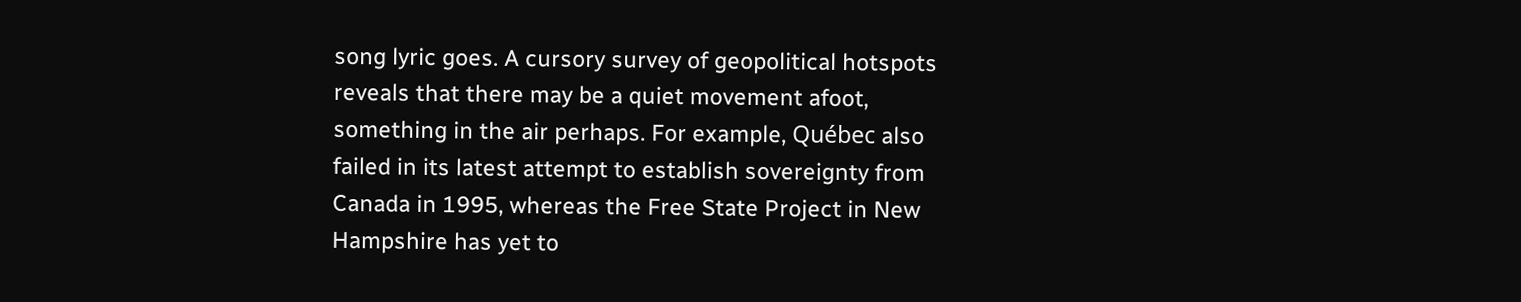song lyric goes. A cursory survey of geopolitical hotspots reveals that there may be a quiet movement afoot, something in the air perhaps. For example, Québec also failed in its latest attempt to establish sovereignty from Canada in 1995, whereas the Free State Project in New Hampshire has yet to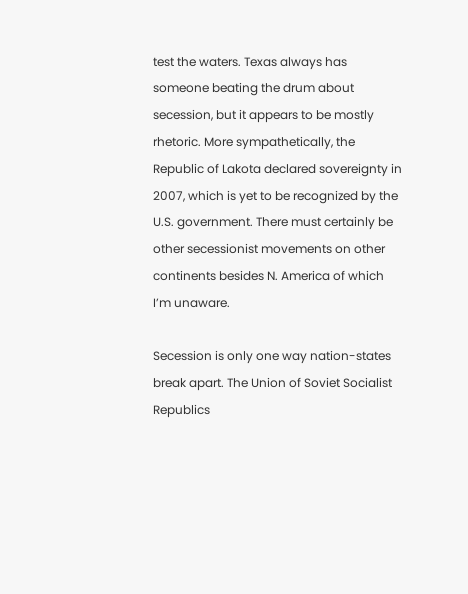test the waters. Texas always has someone beating the drum about secession, but it appears to be mostly rhetoric. More sympathetically, the Republic of Lakota declared sovereignty in 2007, which is yet to be recognized by the U.S. government. There must certainly be other secessionist movements on other continents besides N. America of which I’m unaware.

Secession is only one way nation-states break apart. The Union of Soviet Socialist Republics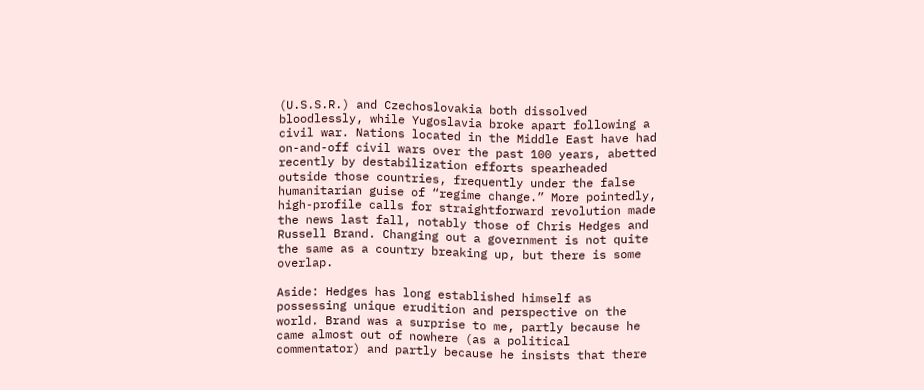(U.S.S.R.) and Czechoslovakia both dissolved bloodlessly, while Yugoslavia broke apart following a civil war. Nations located in the Middle East have had on-and-off civil wars over the past 100 years, abetted recently by destabilization efforts spearheaded outside those countries, frequently under the false humanitarian guise of “regime change.” More pointedly, high-profile calls for straightforward revolution made the news last fall, notably those of Chris Hedges and Russell Brand. Changing out a government is not quite the same as a country breaking up, but there is some overlap.

Aside: Hedges has long established himself as possessing unique erudition and perspective on the world. Brand was a surprise to me, partly because he came almost out of nowhere (as a political commentator) and partly because he insists that there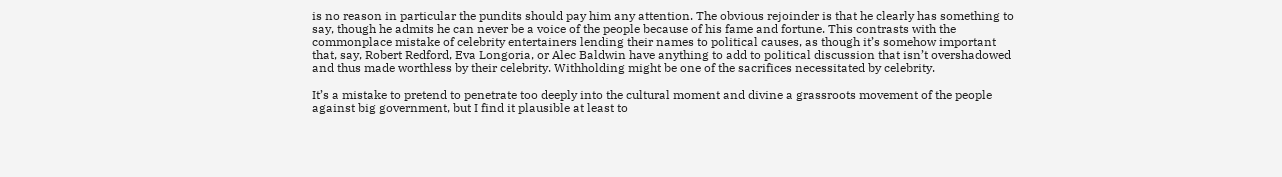is no reason in particular the pundits should pay him any attention. The obvious rejoinder is that he clearly has something to say, though he admits he can never be a voice of the people because of his fame and fortune. This contrasts with the commonplace mistake of celebrity entertainers lending their names to political causes, as though it’s somehow important that, say, Robert Redford, Eva Longoria, or Alec Baldwin have anything to add to political discussion that isn’t overshadowed and thus made worthless by their celebrity. Withholding might be one of the sacrifices necessitated by celebrity.

It’s a mistake to pretend to penetrate too deeply into the cultural moment and divine a grassroots movement of the people against big government, but I find it plausible at least to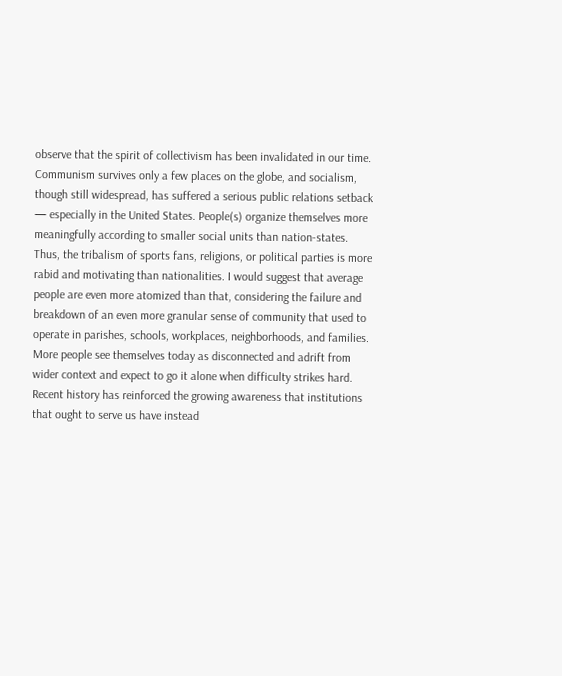observe that the spirit of collectivism has been invalidated in our time. Communism survives only a few places on the globe, and socialism, though still widespread, has suffered a serious public relations setback — especially in the United States. People(s) organize themselves more meaningfully according to smaller social units than nation-states. Thus, the tribalism of sports fans, religions, or political parties is more rabid and motivating than nationalities. I would suggest that average people are even more atomized than that, considering the failure and breakdown of an even more granular sense of community that used to operate in parishes, schools, workplaces, neighborhoods, and families. More people see themselves today as disconnected and adrift from wider context and expect to go it alone when difficulty strikes hard. Recent history has reinforced the growing awareness that institutions that ought to serve us have instead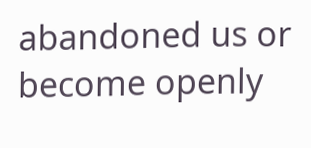abandoned us or become openly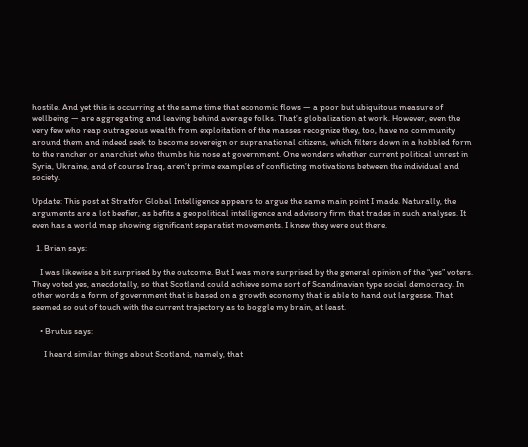hostile. And yet this is occurring at the same time that economic flows — a poor but ubiquitous measure of wellbeing — are aggregating and leaving behind average folks. That’s globalization at work. However, even the very few who reap outrageous wealth from exploitation of the masses recognize they, too, have no community around them and indeed seek to become sovereign or supranational citizens, which filters down in a hobbled form to the rancher or anarchist who thumbs his nose at government. One wonders whether current political unrest in Syria, Ukraine, and of course Iraq, aren’t prime examples of conflicting motivations between the individual and society.

Update: This post at Stratfor Global Intelligence appears to argue the same main point I made. Naturally, the arguments are a lot beefier, as befits a geopolitical intelligence and advisory firm that trades in such analyses. It even has a world map showing significant separatist movements. I knew they were out there.

  1. Brian says:

    I was likewise a bit surprised by the outcome. But I was more surprised by the general opinion of the “yes” voters. They voted yes, anecdotally, so that Scotland could achieve some sort of Scandinavian type social democracy. In other words a form of government that is based on a growth economy that is able to hand out largesse. That seemed so out of touch with the current trajectory as to boggle my brain, at least.

    • Brutus says:

      I heard similar things about Scotland, namely, that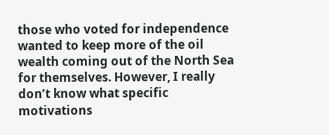those who voted for independence wanted to keep more of the oil wealth coming out of the North Sea for themselves. However, I really don’t know what specific motivations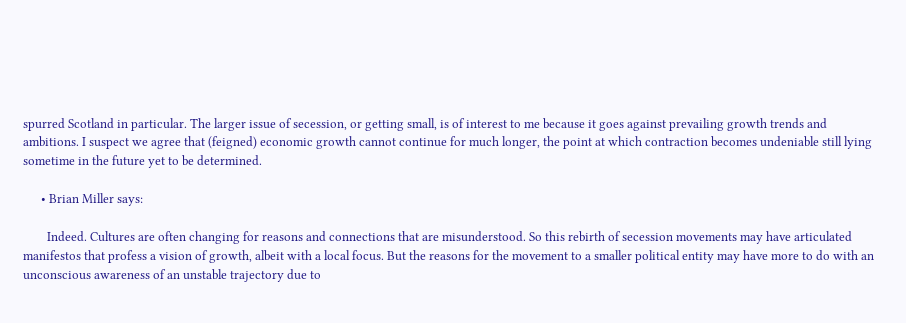spurred Scotland in particular. The larger issue of secession, or getting small, is of interest to me because it goes against prevailing growth trends and ambitions. I suspect we agree that (feigned) economic growth cannot continue for much longer, the point at which contraction becomes undeniable still lying sometime in the future yet to be determined.

      • Brian Miller says:

        Indeed. Cultures are often changing for reasons and connections that are misunderstood. So this rebirth of secession movements may have articulated manifestos that profess a vision of growth, albeit with a local focus. But the reasons for the movement to a smaller political entity may have more to do with an unconscious awareness of an unstable trajectory due to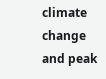climate change and peak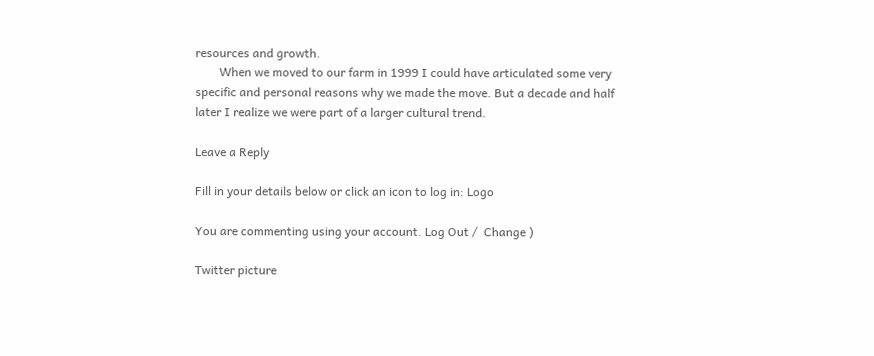resources and growth.
        When we moved to our farm in 1999 I could have articulated some very specific and personal reasons why we made the move. But a decade and half later I realize we were part of a larger cultural trend.

Leave a Reply

Fill in your details below or click an icon to log in: Logo

You are commenting using your account. Log Out /  Change )

Twitter picture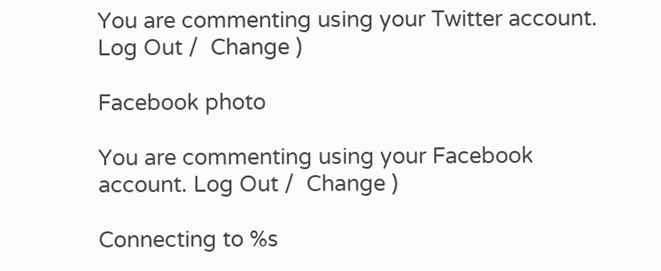You are commenting using your Twitter account. Log Out /  Change )

Facebook photo

You are commenting using your Facebook account. Log Out /  Change )

Connecting to %s